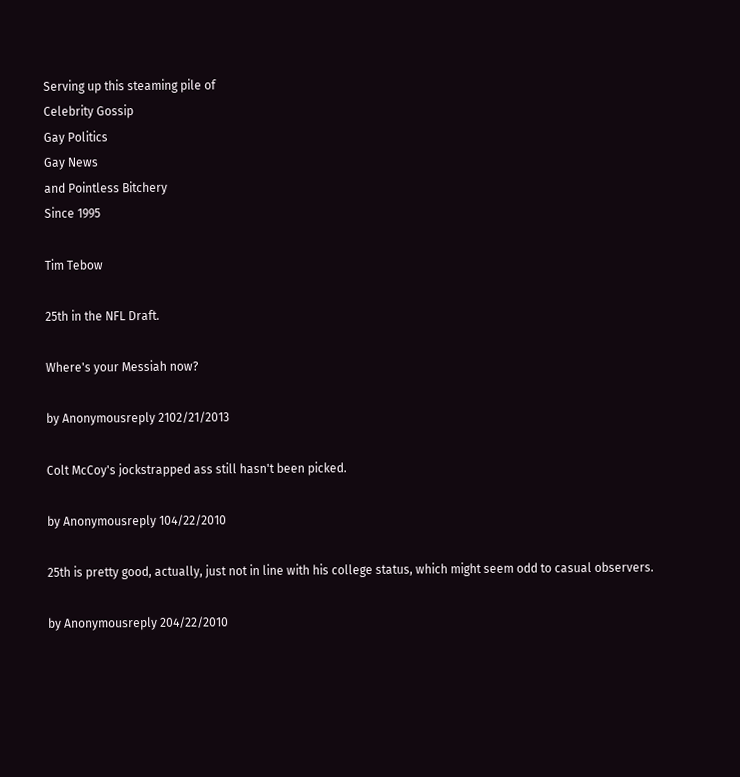Serving up this steaming pile of
Celebrity Gossip
Gay Politics
Gay News
and Pointless Bitchery
Since 1995

Tim Tebow

25th in the NFL Draft.

Where's your Messiah now?

by Anonymousreply 2102/21/2013

Colt McCoy's jockstrapped ass still hasn't been picked.

by Anonymousreply 104/22/2010

25th is pretty good, actually, just not in line with his college status, which might seem odd to casual observers.

by Anonymousreply 204/22/2010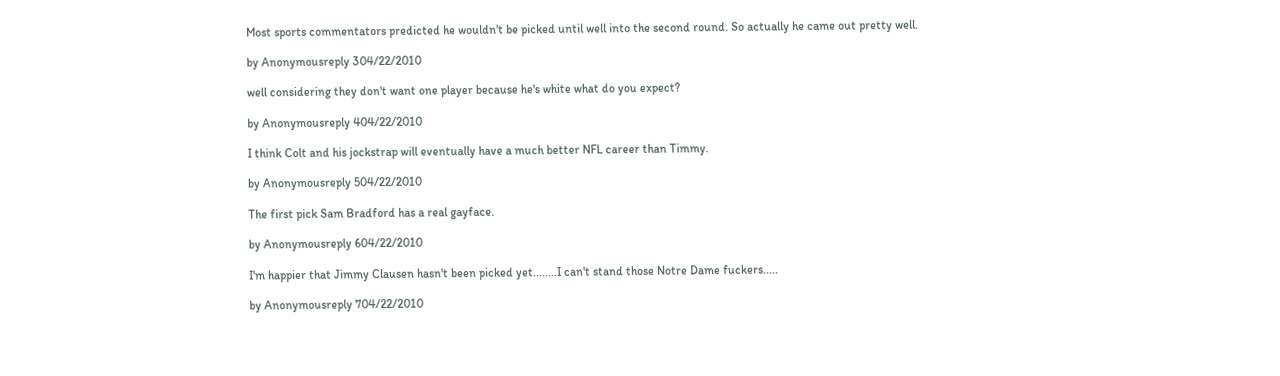Most sports commentators predicted he wouldn't be picked until well into the second round. So actually he came out pretty well.

by Anonymousreply 304/22/2010

well considering they don't want one player because he's white what do you expect?

by Anonymousreply 404/22/2010

I think Colt and his jockstrap will eventually have a much better NFL career than Timmy.

by Anonymousreply 504/22/2010

The first pick Sam Bradford has a real gayface.

by Anonymousreply 604/22/2010

I'm happier that Jimmy Clausen hasn't been picked yet........I can't stand those Notre Dame fuckers.....

by Anonymousreply 704/22/2010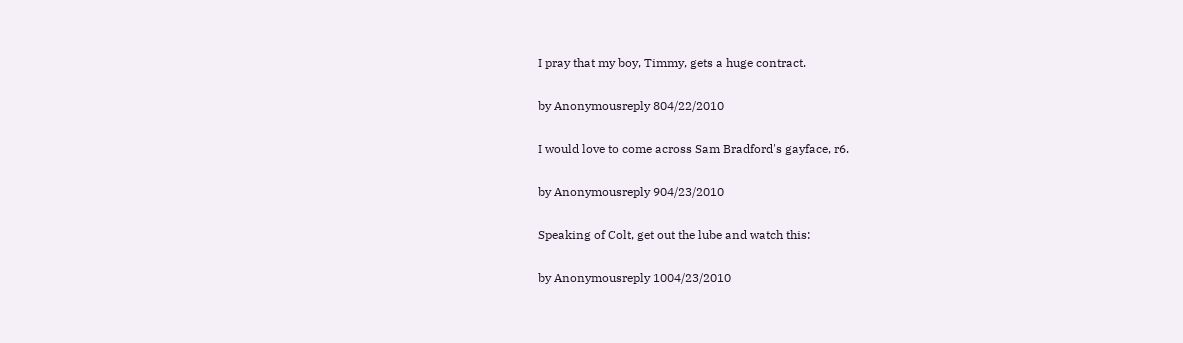I pray that my boy, Timmy, gets a huge contract.

by Anonymousreply 804/22/2010

I would love to come across Sam Bradford's gayface, r6.

by Anonymousreply 904/23/2010

Speaking of Colt, get out the lube and watch this:

by Anonymousreply 1004/23/2010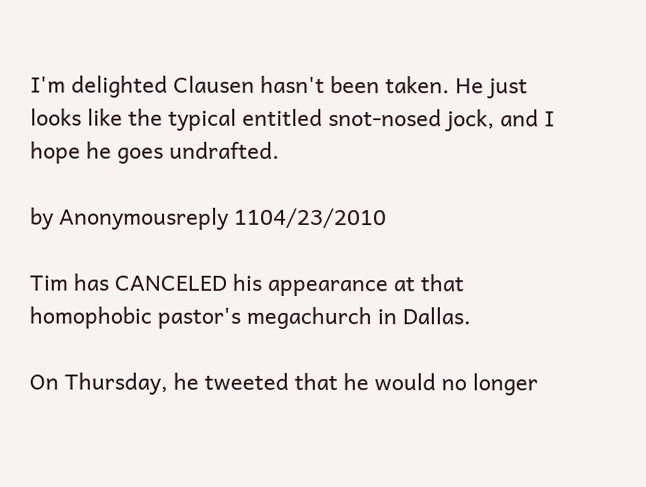I'm delighted Clausen hasn't been taken. He just looks like the typical entitled snot-nosed jock, and I hope he goes undrafted.

by Anonymousreply 1104/23/2010

Tim has CANCELED his appearance at that homophobic pastor's megachurch in Dallas.

On Thursday, he tweeted that he would no longer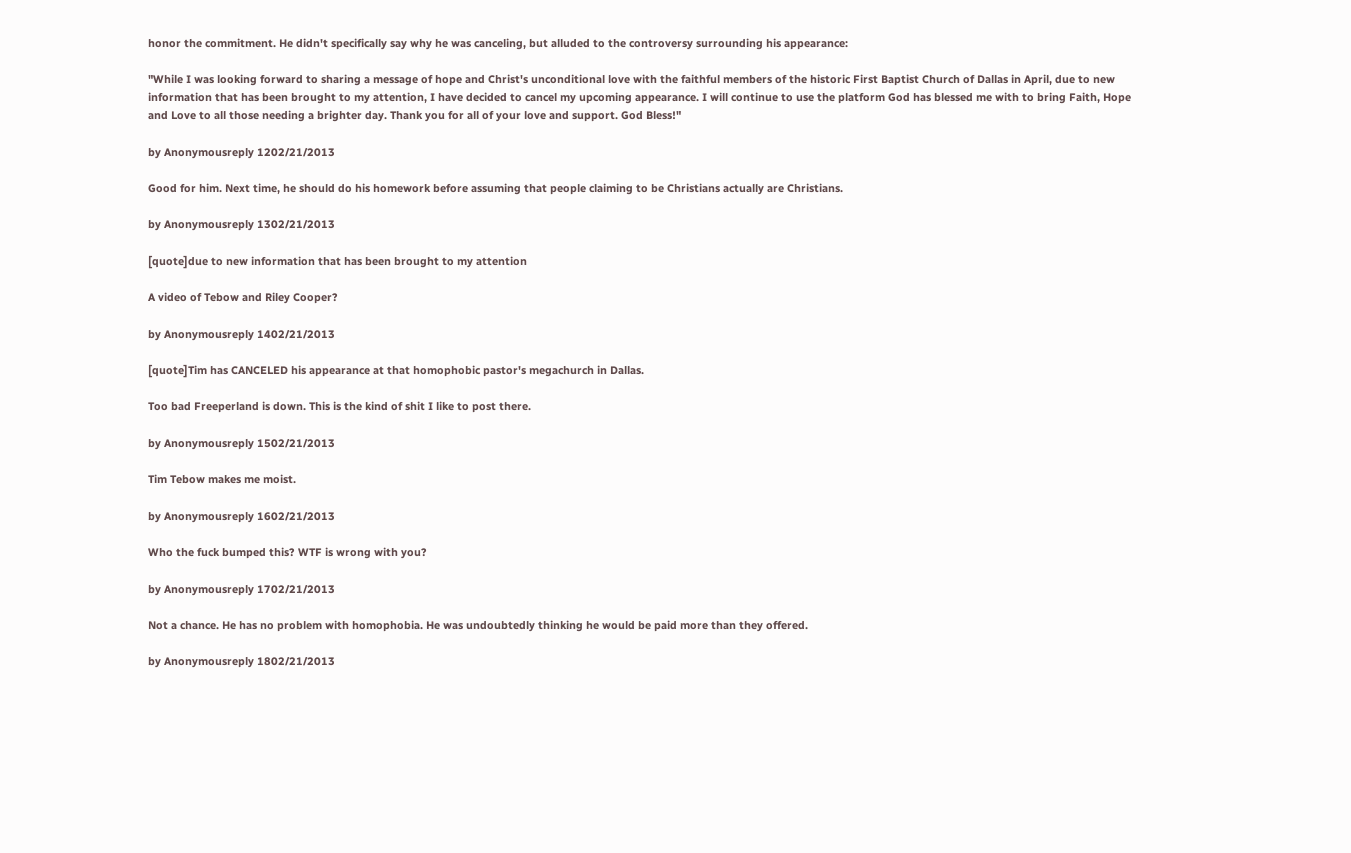honor the commitment. He didn't specifically say why he was canceling, but alluded to the controversy surrounding his appearance:

"While I was looking forward to sharing a message of hope and Christ's unconditional love with the faithful members of the historic First Baptist Church of Dallas in April, due to new information that has been brought to my attention, I have decided to cancel my upcoming appearance. I will continue to use the platform God has blessed me with to bring Faith, Hope and Love to all those needing a brighter day. Thank you for all of your love and support. God Bless!"

by Anonymousreply 1202/21/2013

Good for him. Next time, he should do his homework before assuming that people claiming to be Christians actually are Christians.

by Anonymousreply 1302/21/2013

[quote]due to new information that has been brought to my attention

A video of Tebow and Riley Cooper?

by Anonymousreply 1402/21/2013

[quote]Tim has CANCELED his appearance at that homophobic pastor's megachurch in Dallas.

Too bad Freeperland is down. This is the kind of shit I like to post there.

by Anonymousreply 1502/21/2013

Tim Tebow makes me moist.

by Anonymousreply 1602/21/2013

Who the fuck bumped this? WTF is wrong with you?

by Anonymousreply 1702/21/2013

Not a chance. He has no problem with homophobia. He was undoubtedly thinking he would be paid more than they offered.

by Anonymousreply 1802/21/2013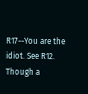R17--You are the idiot. See R12. Though a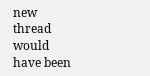new thread would have been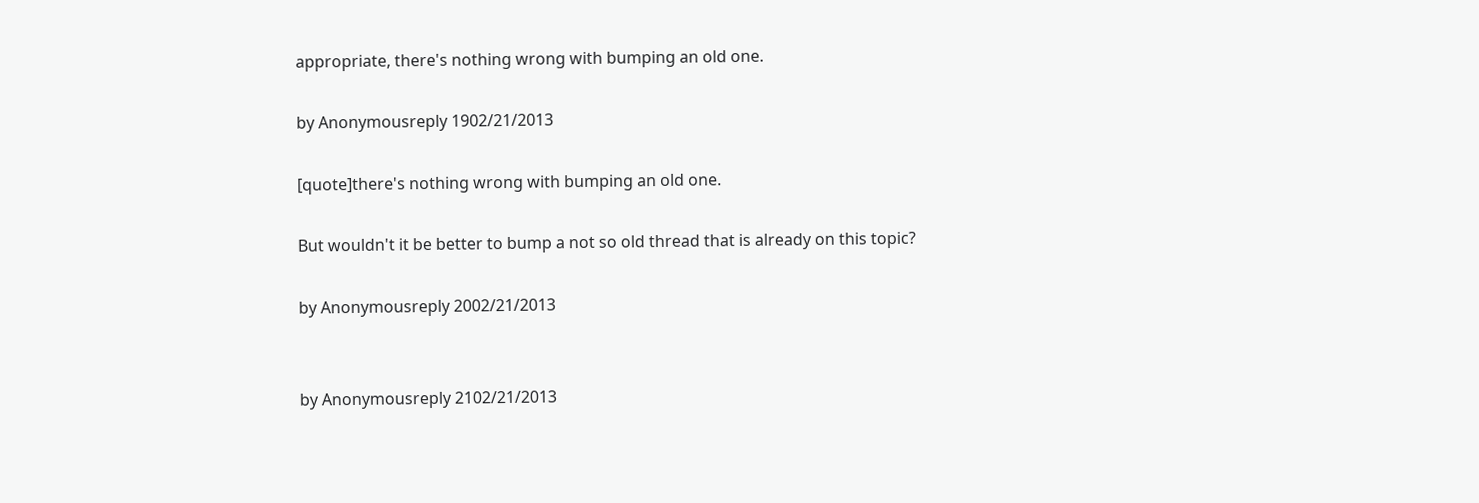appropriate, there's nothing wrong with bumping an old one.

by Anonymousreply 1902/21/2013

[quote]there's nothing wrong with bumping an old one.

But wouldn't it be better to bump a not so old thread that is already on this topic?

by Anonymousreply 2002/21/2013


by Anonymousreply 2102/21/2013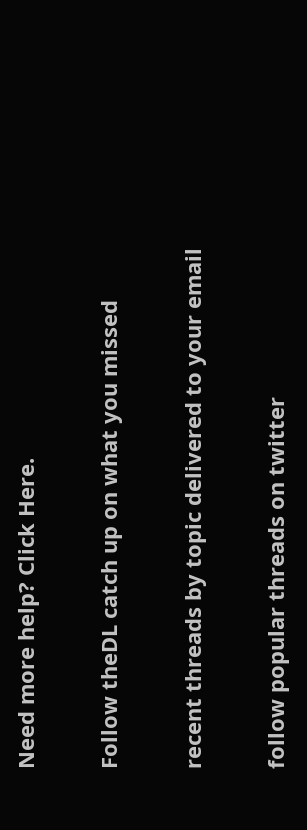Need more help? Click Here.

Follow theDL catch up on what you missed

recent threads by topic delivered to your email

follow popular threads on twitter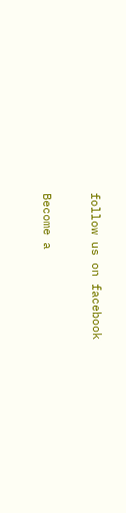follow us on facebook

Become a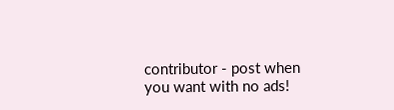contributor - post when you want with no ads!